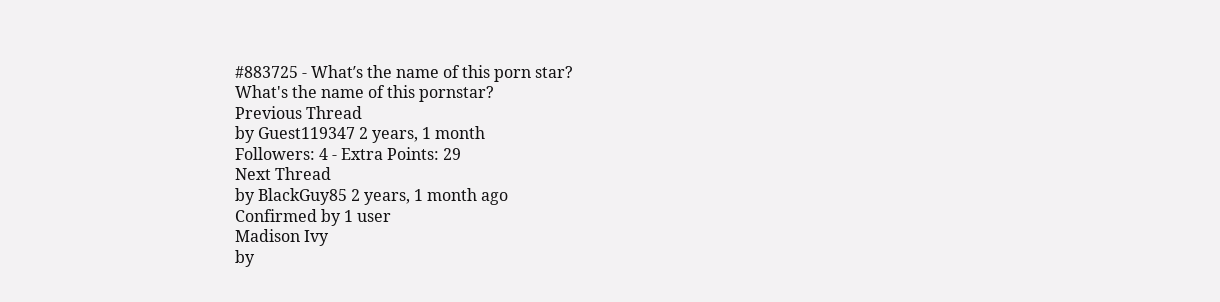#883725 - What′s the name of this porn star?
What's the name of this pornstar?
Previous Thread
by Guest119347 2 years, 1 month
Followers: 4 - Extra Points: 29
Next Thread
by BlackGuy85 2 years, 1 month ago
Confirmed by 1 user
Madison Ivy
by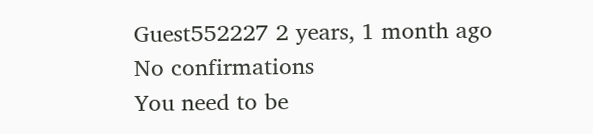Guest552227 2 years, 1 month ago
No confirmations
You need to be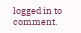logged in to comment.